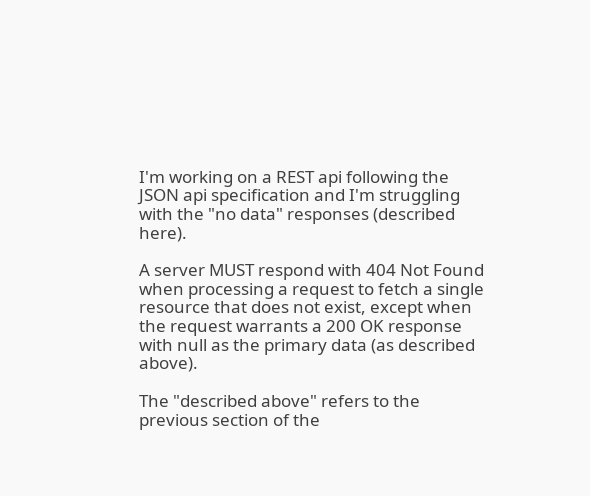I'm working on a REST api following the JSON api specification and I'm struggling with the "no data" responses (described here).

A server MUST respond with 404 Not Found when processing a request to fetch a single resource that does not exist, except when the request warrants a 200 OK response with null as the primary data (as described above).

The "described above" refers to the previous section of the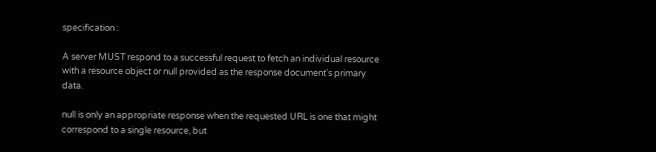specification :

A server MUST respond to a successful request to fetch an individual resource with a resource object or null provided as the response document's primary data.

null is only an appropriate response when the requested URL is one that might correspond to a single resource, but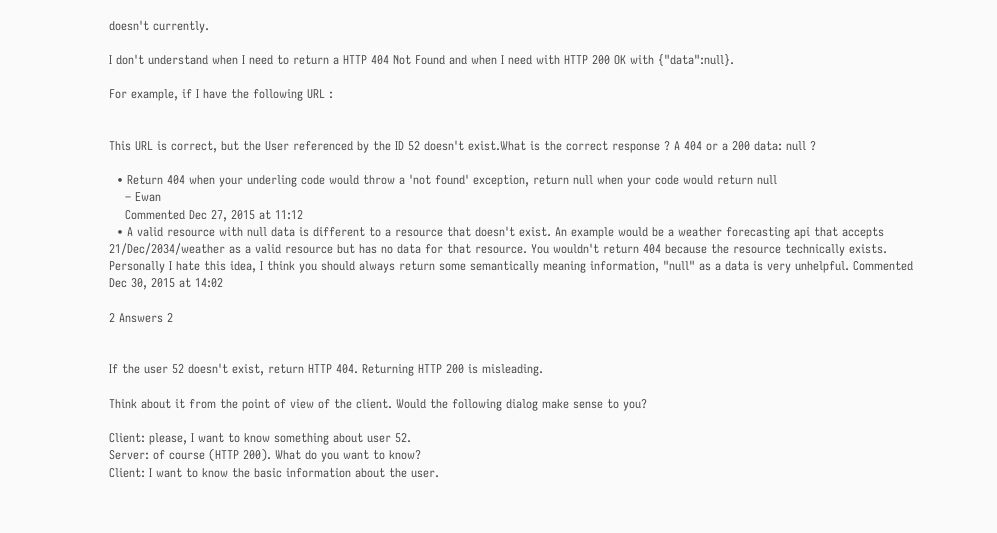doesn't currently.

I don't understand when I need to return a HTTP 404 Not Found and when I need with HTTP 200 OK with {"data":null}.

For example, if I have the following URL :


This URL is correct, but the User referenced by the ID 52 doesn't exist.What is the correct response ? A 404 or a 200 data: null ?

  • Return 404 when your underling code would throw a 'not found' exception, return null when your code would return null
    – Ewan
    Commented Dec 27, 2015 at 11:12
  • A valid resource with null data is different to a resource that doesn't exist. An example would be a weather forecasting api that accepts 21/Dec/2034/weather as a valid resource but has no data for that resource. You wouldn't return 404 because the resource technically exists. Personally I hate this idea, I think you should always return some semantically meaning information, "null" as a data is very unhelpful. Commented Dec 30, 2015 at 14:02

2 Answers 2


If the user 52 doesn't exist, return HTTP 404. Returning HTTP 200 is misleading.

Think about it from the point of view of the client. Would the following dialog make sense to you?

Client: please, I want to know something about user 52.
Server: of course (HTTP 200). What do you want to know?
Client: I want to know the basic information about the user.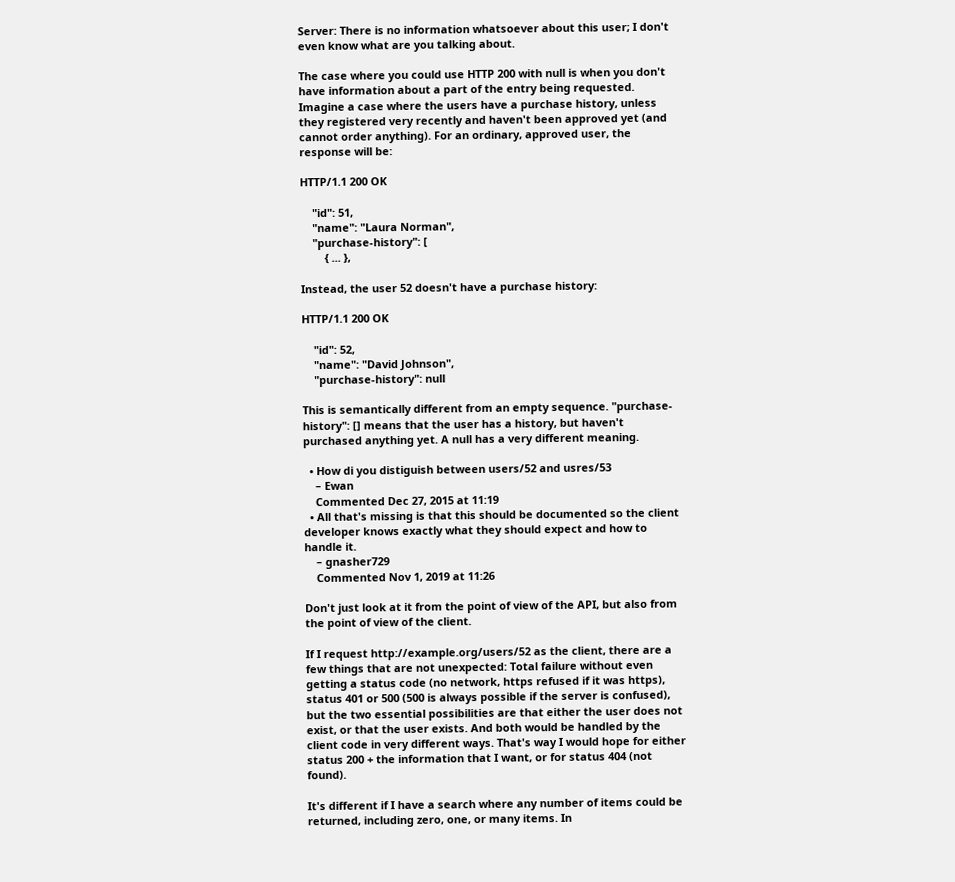Server: There is no information whatsoever about this user; I don't even know what are you talking about.

The case where you could use HTTP 200 with null is when you don't have information about a part of the entry being requested. Imagine a case where the users have a purchase history, unless they registered very recently and haven't been approved yet (and cannot order anything). For an ordinary, approved user, the response will be:

HTTP/1.1 200 OK

    "id": 51,
    "name": "Laura Norman",
    "purchase-history": [
        { ... },

Instead, the user 52 doesn't have a purchase history:

HTTP/1.1 200 OK

    "id": 52,
    "name": "David Johnson",
    "purchase-history": null

This is semantically different from an empty sequence. "purchase-history": [] means that the user has a history, but haven't purchased anything yet. A null has a very different meaning.

  • How di you distiguish between users/52 and usres/53
    – Ewan
    Commented Dec 27, 2015 at 11:19
  • All that's missing is that this should be documented so the client developer knows exactly what they should expect and how to handle it.
    – gnasher729
    Commented Nov 1, 2019 at 11:26

Don't just look at it from the point of view of the API, but also from the point of view of the client.

If I request http://example.org/users/52 as the client, there are a few things that are not unexpected: Total failure without even getting a status code (no network, https refused if it was https), status 401 or 500 (500 is always possible if the server is confused), but the two essential possibilities are that either the user does not exist, or that the user exists. And both would be handled by the client code in very different ways. That's way I would hope for either status 200 + the information that I want, or for status 404 (not found).

It's different if I have a search where any number of items could be returned, including zero, one, or many items. In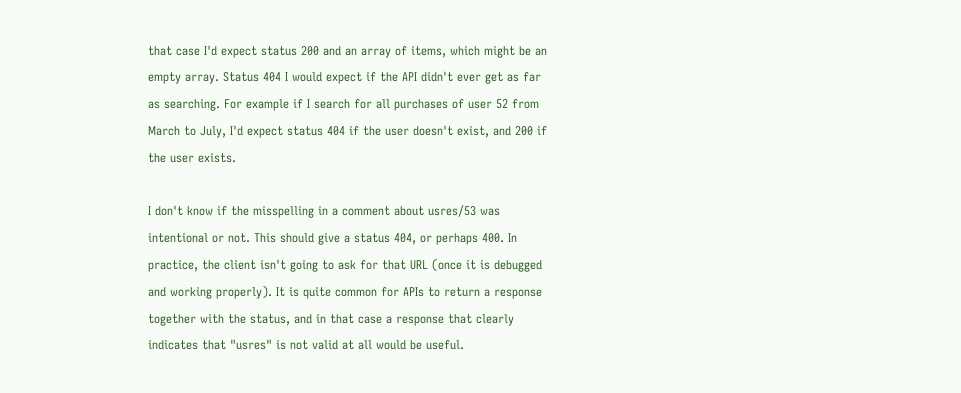that case I'd expect status 200 and an array of items, which might be an empty array. Status 404 I would expect if the API didn't ever get as far as searching. For example if I search for all purchases of user 52 from March to July, I'd expect status 404 if the user doesn't exist, and 200 if the user exists.

I don't know if the misspelling in a comment about usres/53 was intentional or not. This should give a status 404, or perhaps 400. In practice, the client isn't going to ask for that URL (once it is debugged and working properly). It is quite common for APIs to return a response together with the status, and in that case a response that clearly indicates that "usres" is not valid at all would be useful.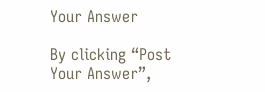Your Answer

By clicking “Post Your Answer”,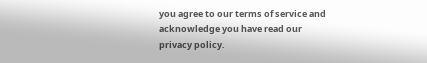you agree to our terms of service and acknowledge you have read our privacy policy.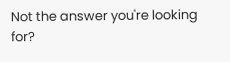Not the answer you're looking for?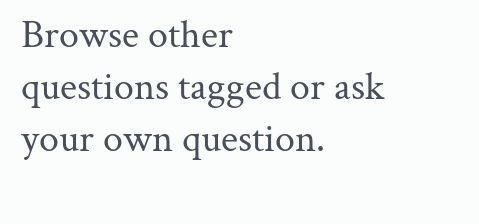Browse other questions tagged or ask your own question.